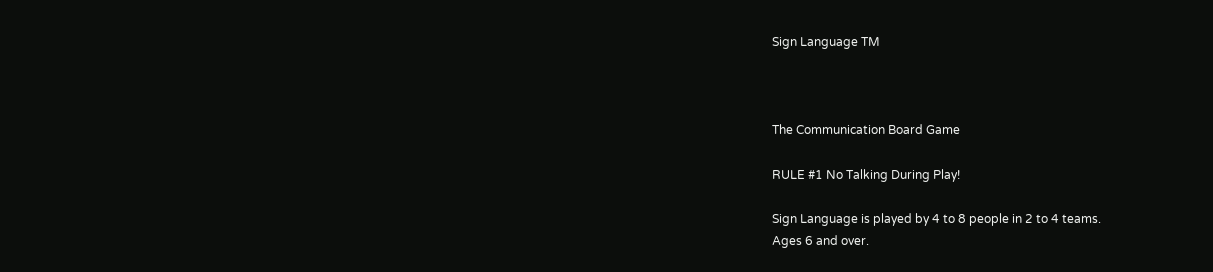Sign Language TM



The Communication Board Game

RULE #1 No Talking During Play!

Sign Language is played by 4 to 8 people in 2 to 4 teams.
Ages 6 and over.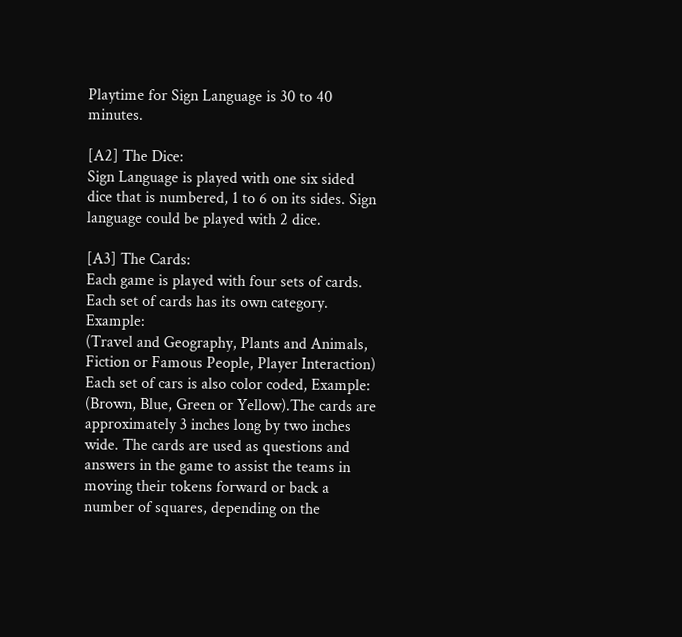Playtime for Sign Language is 30 to 40 minutes.

[A2] The Dice:
Sign Language is played with one six sided dice that is numbered, 1 to 6 on its sides. Sign language could be played with 2 dice.

[A3] The Cards:
Each game is played with four sets of cards. Each set of cards has its own category. Example:
(Travel and Geography, Plants and Animals, Fiction or Famous People, Player Interaction)
Each set of cars is also color coded, Example: (Brown, Blue, Green or Yellow).The cards are approximately 3 inches long by two inches wide. The cards are used as questions and answers in the game to assist the teams in moving their tokens forward or back a number of squares, depending on the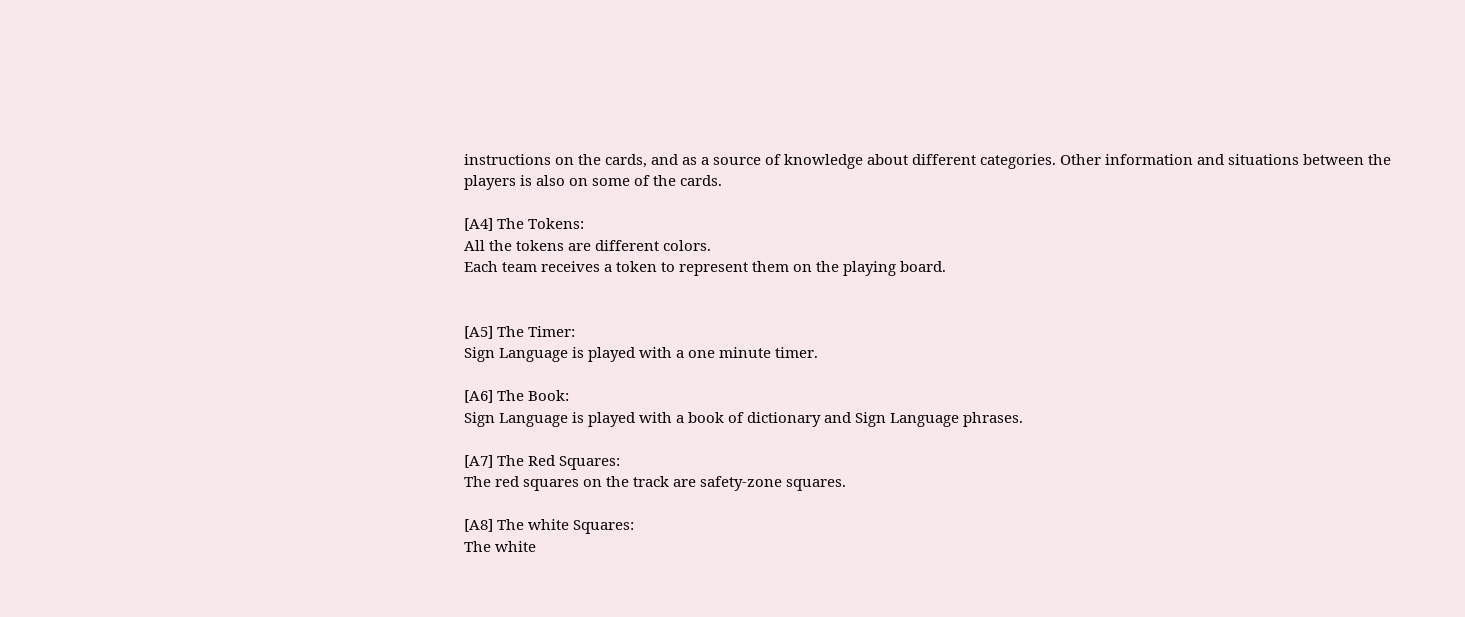instructions on the cards, and as a source of knowledge about different categories. Other information and situations between the players is also on some of the cards.

[A4] The Tokens:
All the tokens are different colors.
Each team receives a token to represent them on the playing board.


[A5] The Timer:
Sign Language is played with a one minute timer.

[A6] The Book:
Sign Language is played with a book of dictionary and Sign Language phrases.

[A7] The Red Squares:
The red squares on the track are safety-zone squares.

[A8] The white Squares:
The white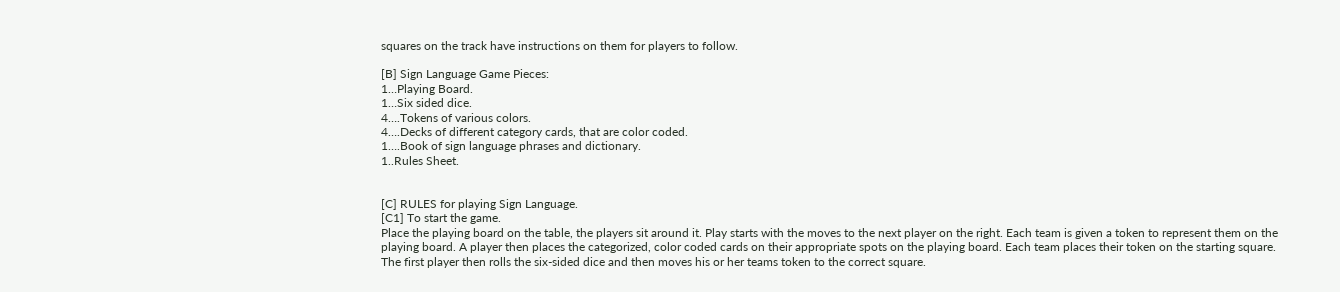squares on the track have instructions on them for players to follow.

[B] Sign Language Game Pieces:
1…Playing Board.
1…Six sided dice.
4….Tokens of various colors.
4….Decks of different category cards, that are color coded.
1….Book of sign language phrases and dictionary.
1..Rules Sheet.


[C] RULES for playing Sign Language.
[C1] To start the game.
Place the playing board on the table, the players sit around it. Play starts with the moves to the next player on the right. Each team is given a token to represent them on the playing board. A player then places the categorized, color coded cards on their appropriate spots on the playing board. Each team places their token on the starting square. The first player then rolls the six-sided dice and then moves his or her teams token to the correct square.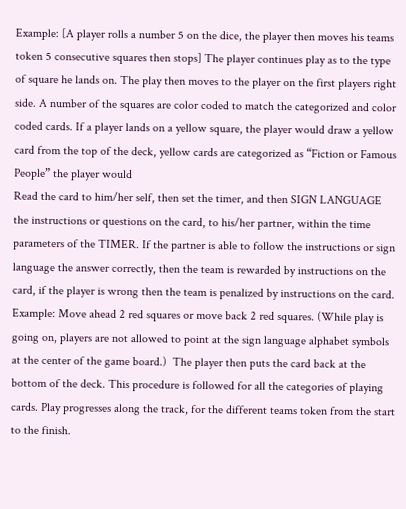Example: [A player rolls a number 5 on the dice, the player then moves his teams token 5 consecutive squares then stops] The player continues play as to the type of square he lands on. The play then moves to the player on the first players right side. A number of the squares are color coded to match the categorized and color coded cards. If a player lands on a yellow square, the player would draw a yellow card from the top of the deck, yellow cards are categorized as “Fiction or Famous People” the player would
Read the card to him/her self, then set the timer, and then SIGN LANGUAGE the instructions or questions on the card, to his/her partner, within the time parameters of the TIMER. If the partner is able to follow the instructions or sign language the answer correctly, then the team is rewarded by instructions on the card, if the player is wrong then the team is penalized by instructions on the card. Example: Move ahead 2 red squares or move back 2 red squares. (While play is going on, players are not allowed to point at the sign language alphabet symbols at the center of the game board.)  The player then puts the card back at the bottom of the deck. This procedure is followed for all the categories of playing cards. Play progresses along the track, for the different teams token from the start to the finish.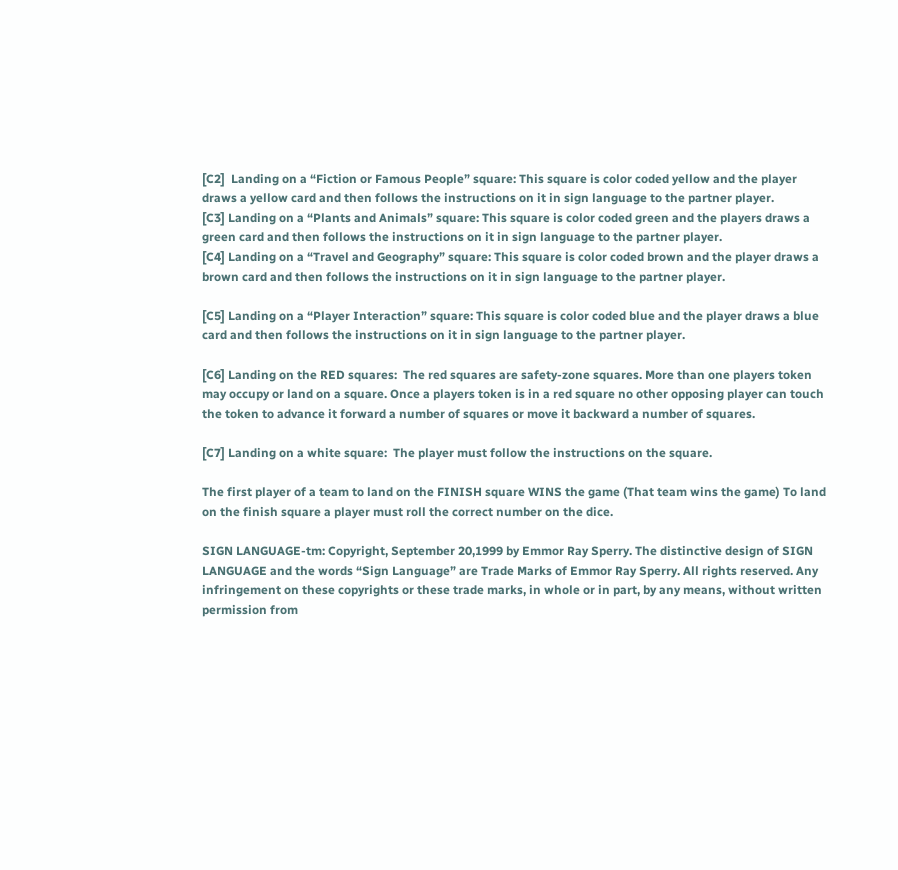[C2]  Landing on a “Fiction or Famous People” square: This square is color coded yellow and the player draws a yellow card and then follows the instructions on it in sign language to the partner player.
[C3] Landing on a “Plants and Animals” square: This square is color coded green and the players draws a green card and then follows the instructions on it in sign language to the partner player.
[C4] Landing on a “Travel and Geography” square: This square is color coded brown and the player draws a brown card and then follows the instructions on it in sign language to the partner player.

[C5] Landing on a “Player Interaction” square: This square is color coded blue and the player draws a blue card and then follows the instructions on it in sign language to the partner player.

[C6] Landing on the RED squares:  The red squares are safety-zone squares. More than one players token may occupy or land on a square. Once a players token is in a red square no other opposing player can touch the token to advance it forward a number of squares or move it backward a number of squares.

[C7] Landing on a white square:  The player must follow the instructions on the square.

The first player of a team to land on the FINISH square WINS the game (That team wins the game) To land on the finish square a player must roll the correct number on the dice.

SIGN LANGUAGE-tm: Copyright, September 20,1999 by Emmor Ray Sperry. The distinctive design of SIGN LANGUAGE and the words “Sign Language” are Trade Marks of Emmor Ray Sperry. All rights reserved. Any infringement on these copyrights or these trade marks, in whole or in part, by any means, without written permission from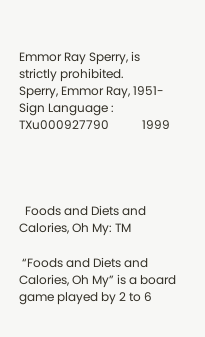Emmor Ray Sperry, is strictly prohibited.
Sperry, Emmor Ray, 1951- Sign Language :   TXu000927790           1999




  Foods and Diets and Calories, Oh My: TM

 “Foods and Diets and Calories, Oh My” is a board game played by 2 to 6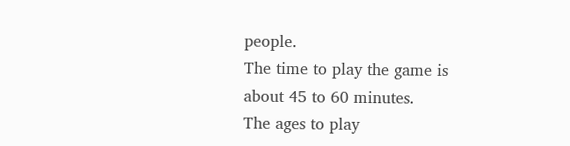people.
The time to play the game is about 45 to 60 minutes.
The ages to play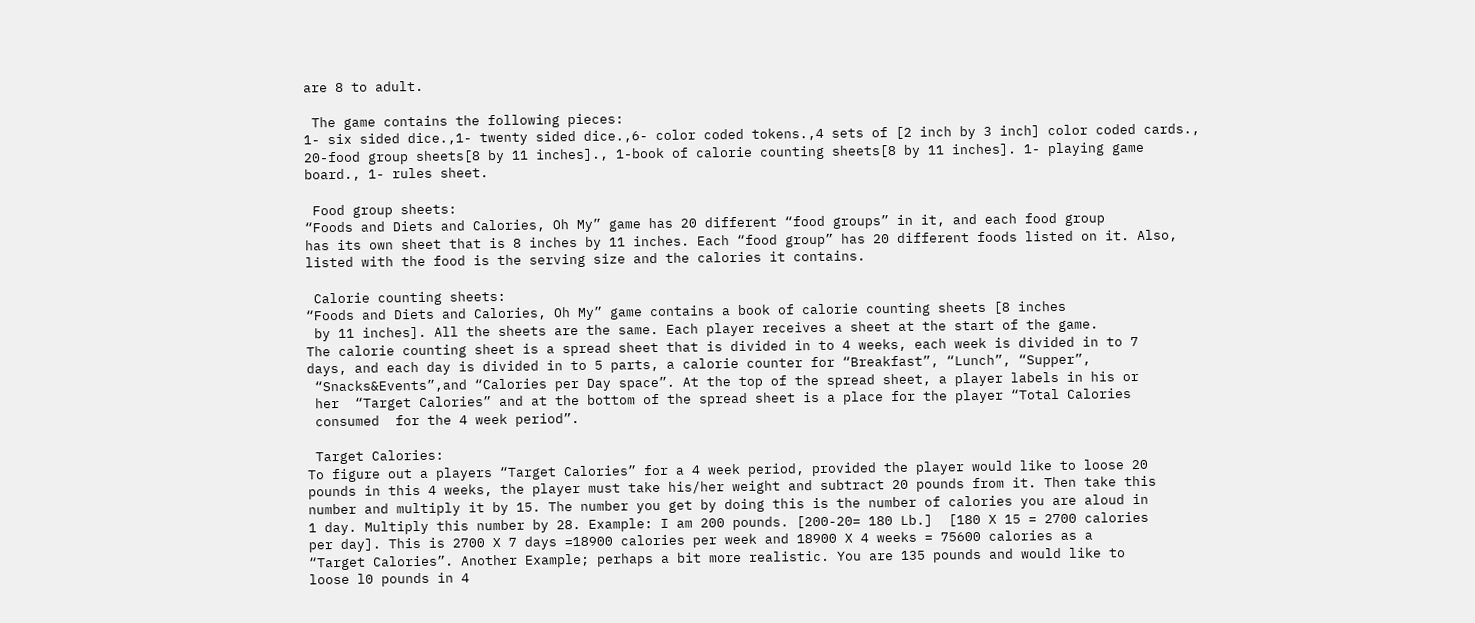are 8 to adult.

 The game contains the following pieces:
1- six sided dice.,1- twenty sided dice.,6- color coded tokens.,4 sets of [2 inch by 3 inch] color coded cards.,
20-food group sheets[8 by 11 inches]., 1-book of calorie counting sheets[8 by 11 inches]. 1- playing game
board., 1- rules sheet.

 Food group sheets:
“Foods and Diets and Calories, Oh My” game has 20 different “food groups” in it, and each food group
has its own sheet that is 8 inches by 11 inches. Each “food group” has 20 different foods listed on it. Also,
listed with the food is the serving size and the calories it contains.

 Calorie counting sheets:
“Foods and Diets and Calories, Oh My” game contains a book of calorie counting sheets [8 inches
 by 11 inches]. All the sheets are the same. Each player receives a sheet at the start of the game.
The calorie counting sheet is a spread sheet that is divided in to 4 weeks, each week is divided in to 7
days, and each day is divided in to 5 parts, a calorie counter for “Breakfast”, “Lunch”, “Supper”,
 “Snacks&Events”,and “Calories per Day space”. At the top of the spread sheet, a player labels in his or
 her  “Target Calories” and at the bottom of the spread sheet is a place for the player “Total Calories
 consumed  for the 4 week period”.

 Target Calories:
To figure out a players “Target Calories” for a 4 week period, provided the player would like to loose 20
pounds in this 4 weeks, the player must take his/her weight and subtract 20 pounds from it. Then take this
number and multiply it by 15. The number you get by doing this is the number of calories you are aloud in
1 day. Multiply this number by 28. Example: I am 200 pounds. [200-20= 180 Lb.]  [180 X 15 = 2700 calories
per day]. This is 2700 X 7 days =18900 calories per week and 18900 X 4 weeks = 75600 calories as a
“Target Calories”. Another Example; perhaps a bit more realistic. You are 135 pounds and would like to
loose l0 pounds in 4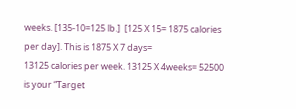weeks. [135-10=125 lb.]  [125 X 15= 1875 calories per day]. This is 1875 X 7 days=
13125 calories per week. 13125 X 4weeks= 52500 is your “Target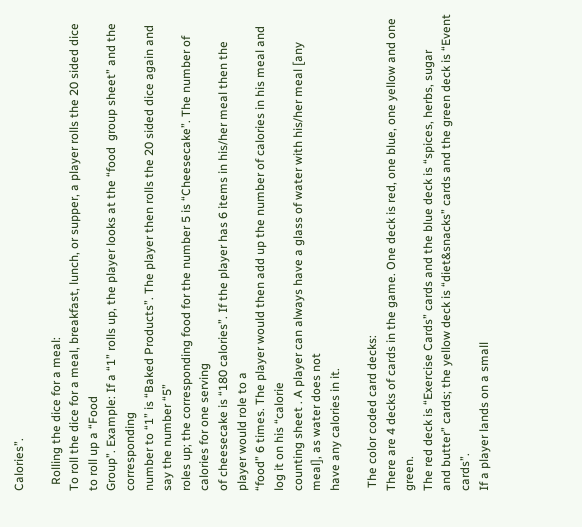Calories”.

  Rolling the dice for a meal:
To roll the dice for a meal, breakfast, lunch, or supper, a player rolls the 20 sided dice to roll up a “Food
Group”. Example: If a “1” rolls up, the player looks at the “food  group sheet” and the corresponding
number to “1” is “Baked Products”. The player then rolls the 20 sided dice again and say the number “5”
roles up; the corresponding food for the number 5 is “Cheesecake”. The number of calories for one serving
of cheesecake is “180 calories”. If the player has 6 items in his/her meal then the player would role to a
“food” 6 times. The player would then add up the number of calories in his meal and log it on his “calorie
counting sheet . A player can always have a glass of water with his/her meal [any meal], as water does not
have any calories in it.

 The color coded card decks:
There are 4 decks of cards in the game. One deck is red, one blue, one yellow and one green.
The red deck is “Exercise Cards” cards and the blue deck is “spices, herbs, sugar
and butter” cards; the yellow deck is “diet&snacks” cards and the green deck is “Event cards”.
If a player lands on a small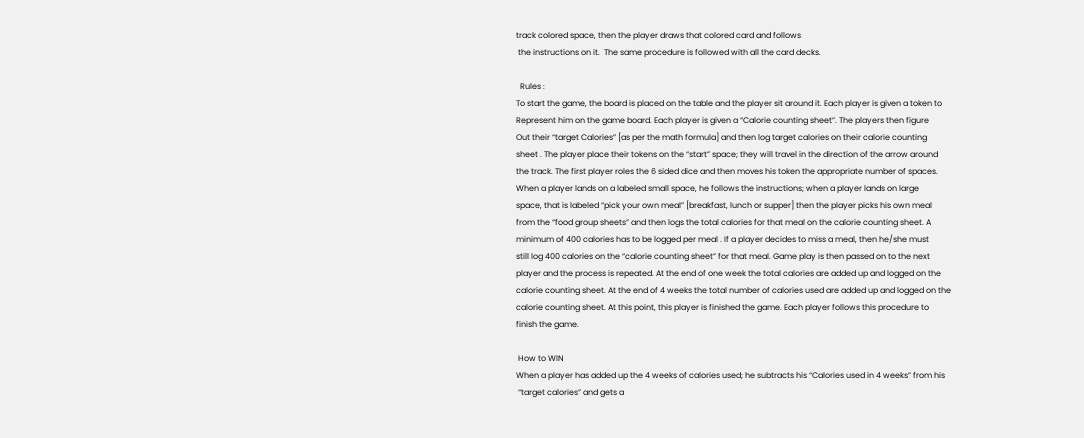track colored space, then the player draws that colored card and follows
 the instructions on it.  The same procedure is followed with all the card decks.

  Rules :
To start the game, the board is placed on the table and the player sit around it. Each player is given a token to
Represent him on the game board. Each player is given a “Calorie counting sheet”. The players then figure
Out their “target Calories” [as per the math formula] and then log target calories on their calorie counting
sheet . The player place their tokens on the “start” space; they will travel in the direction of the arrow around
the track. The first player roles the 6 sided dice and then moves his token the appropriate number of spaces.
When a player lands on a labeled small space, he follows the instructions; when a player lands on large
space, that is labeled “pick your own meal” [breakfast, lunch or supper] then the player picks his own meal
from the “food group sheets” and then logs the total calories for that meal on the calorie counting sheet. A
minimum of 400 calories has to be logged per meal . If a player decides to miss a meal, then he/she must
still log 400 calories on the “calorie counting sheet” for that meal. Game play is then passed on to the next
player and the process is repeated. At the end of one week the total calories are added up and logged on the
calorie counting sheet. At the end of 4 weeks the total number of calories used are added up and logged on the
calorie counting sheet. At this point, this player is finished the game. Each player follows this procedure to
finish the game.

 How to WIN
When a player has added up the 4 weeks of calories used; he subtracts his “Calories used in 4 weeks” from his
 “target calories” and gets a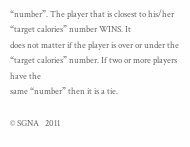“number”. The player that is closest to his/her “target calories” number WINS. It
does not matter if the player is over or under the “target calories” number. If two or more players have the
same “number” then it is a tie.

© SGNA   2011